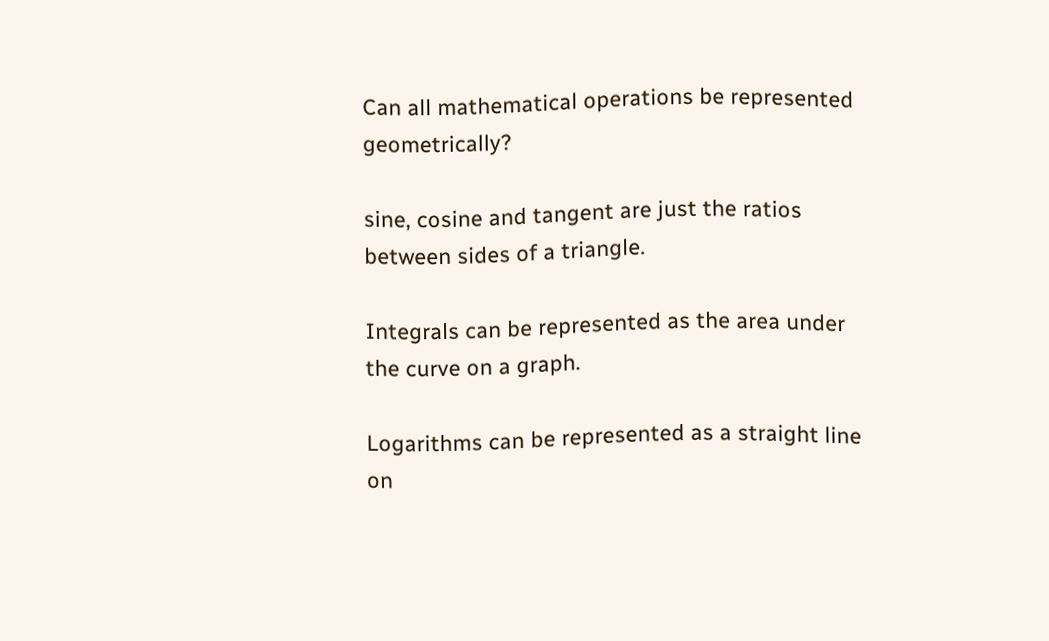Can all mathematical operations be represented geometrically?

sine, cosine and tangent are just the ratios between sides of a triangle.

Integrals can be represented as the area under the curve on a graph.

Logarithms can be represented as a straight line on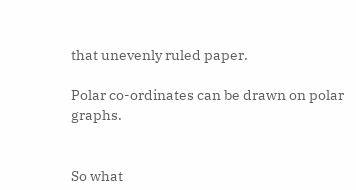that unevenly ruled paper.

Polar co-ordinates can be drawn on polar graphs.


So what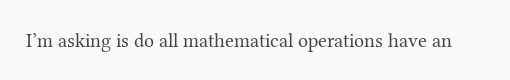I’m asking is do all mathematical operations have an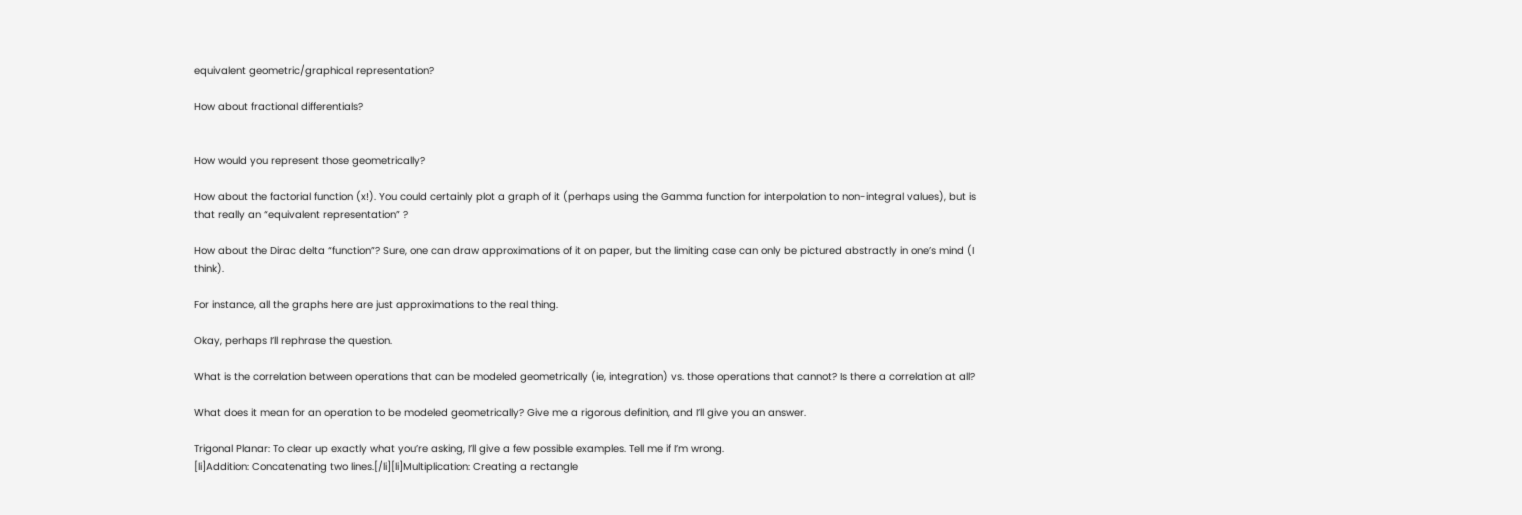equivalent geometric/graphical representation?

How about fractional differentials?


How would you represent those geometrically?

How about the factorial function (x!). You could certainly plot a graph of it (perhaps using the Gamma function for interpolation to non-integral values), but is that really an “equivalent representation” ?

How about the Dirac delta “function”? Sure, one can draw approximations of it on paper, but the limiting case can only be pictured abstractly in one’s mind (I think).

For instance, all the graphs here are just approximations to the real thing.

Okay, perhaps I’ll rephrase the question.

What is the correlation between operations that can be modeled geometrically (ie, integration) vs. those operations that cannot? Is there a correlation at all?

What does it mean for an operation to be modeled geometrically? Give me a rigorous definition, and I’ll give you an answer.

Trigonal Planar: To clear up exactly what you’re asking, I’ll give a few possible examples. Tell me if I’m wrong.
[li]Addition: Concatenating two lines.[/li][li]Multiplication: Creating a rectangle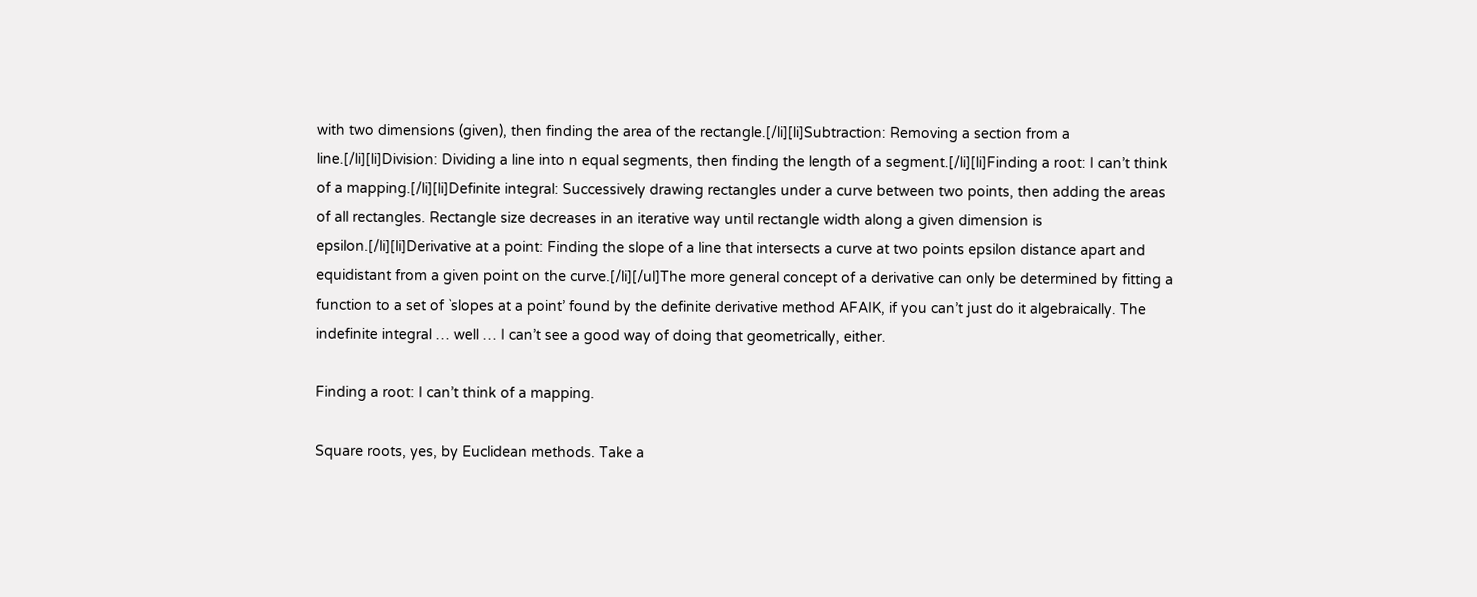with two dimensions (given), then finding the area of the rectangle.[/li][li]Subtraction: Removing a section from a line.[/li][li]Division: Dividing a line into n equal segments, then finding the length of a segment.[/li][li]Finding a root: I can’t think of a mapping.[/li][li]Definite integral: Successively drawing rectangles under a curve between two points, then adding the areas of all rectangles. Rectangle size decreases in an iterative way until rectangle width along a given dimension is epsilon.[/li][li]Derivative at a point: Finding the slope of a line that intersects a curve at two points epsilon distance apart and equidistant from a given point on the curve.[/li][/ul]The more general concept of a derivative can only be determined by fitting a function to a set of `slopes at a point’ found by the definite derivative method AFAIK, if you can’t just do it algebraically. The indefinite integral … well … I can’t see a good way of doing that geometrically, either.

Finding a root: I can’t think of a mapping.

Square roots, yes, by Euclidean methods. Take a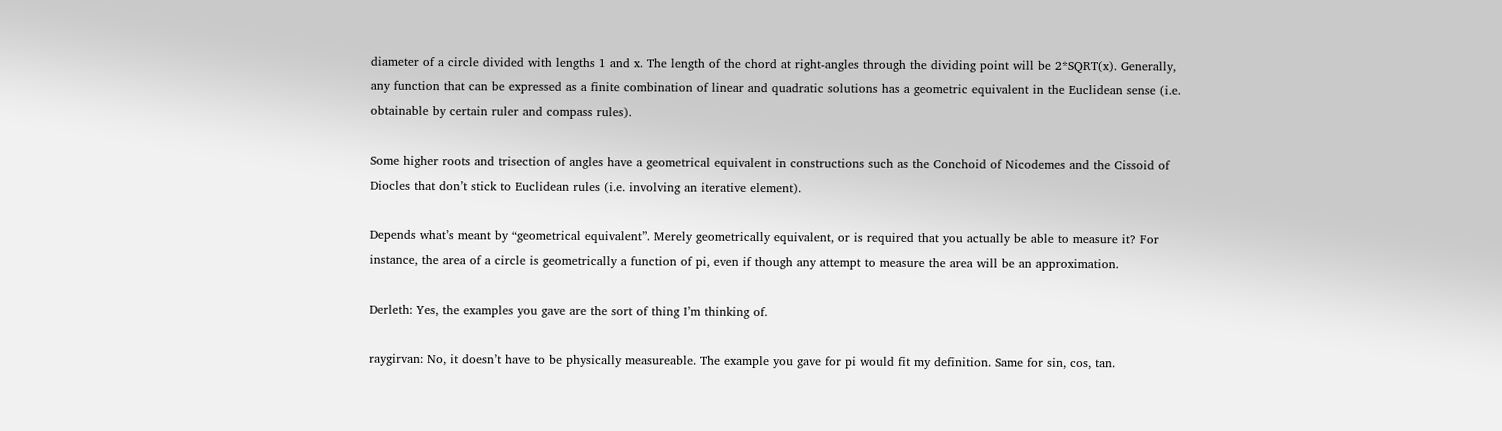diameter of a circle divided with lengths 1 and x. The length of the chord at right-angles through the dividing point will be 2*SQRT(x). Generally, any function that can be expressed as a finite combination of linear and quadratic solutions has a geometric equivalent in the Euclidean sense (i.e. obtainable by certain ruler and compass rules).

Some higher roots and trisection of angles have a geometrical equivalent in constructions such as the Conchoid of Nicodemes and the Cissoid of Diocles that don’t stick to Euclidean rules (i.e. involving an iterative element).

Depends what’s meant by “geometrical equivalent”. Merely geometrically equivalent, or is required that you actually be able to measure it? For instance, the area of a circle is geometrically a function of pi, even if though any attempt to measure the area will be an approximation.

Derleth: Yes, the examples you gave are the sort of thing I’m thinking of.

raygirvan: No, it doesn’t have to be physically measureable. The example you gave for pi would fit my definition. Same for sin, cos, tan.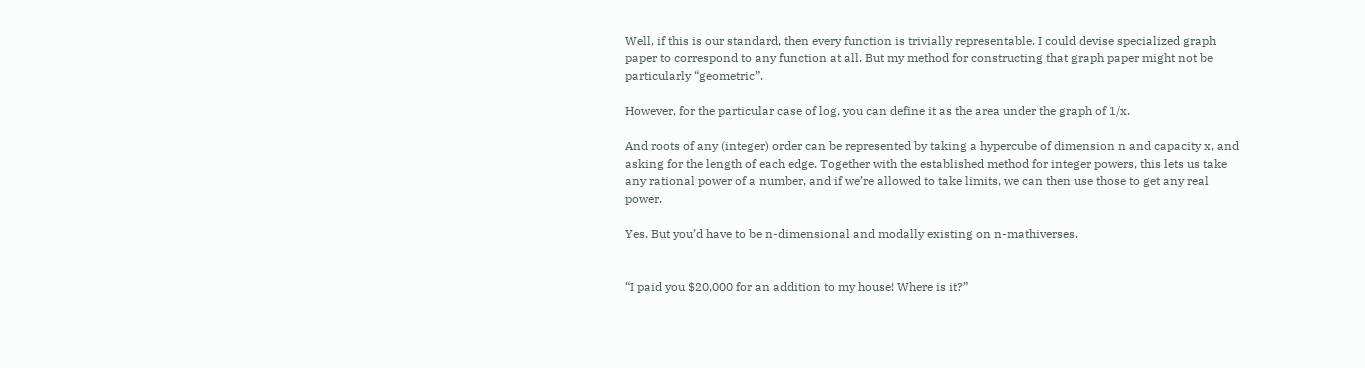Well, if this is our standard, then every function is trivially representable. I could devise specialized graph paper to correspond to any function at all. But my method for constructing that graph paper might not be particularly “geometric”.

However, for the particular case of log, you can define it as the area under the graph of 1/x.

And roots of any (integer) order can be represented by taking a hypercube of dimension n and capacity x, and asking for the length of each edge. Together with the established method for integer powers, this lets us take any rational power of a number, and if we’re allowed to take limits, we can then use those to get any real power.

Yes. But you’d have to be n-dimensional and modally existing on n-mathiverses.


“I paid you $20,000 for an addition to my house! Where is it?”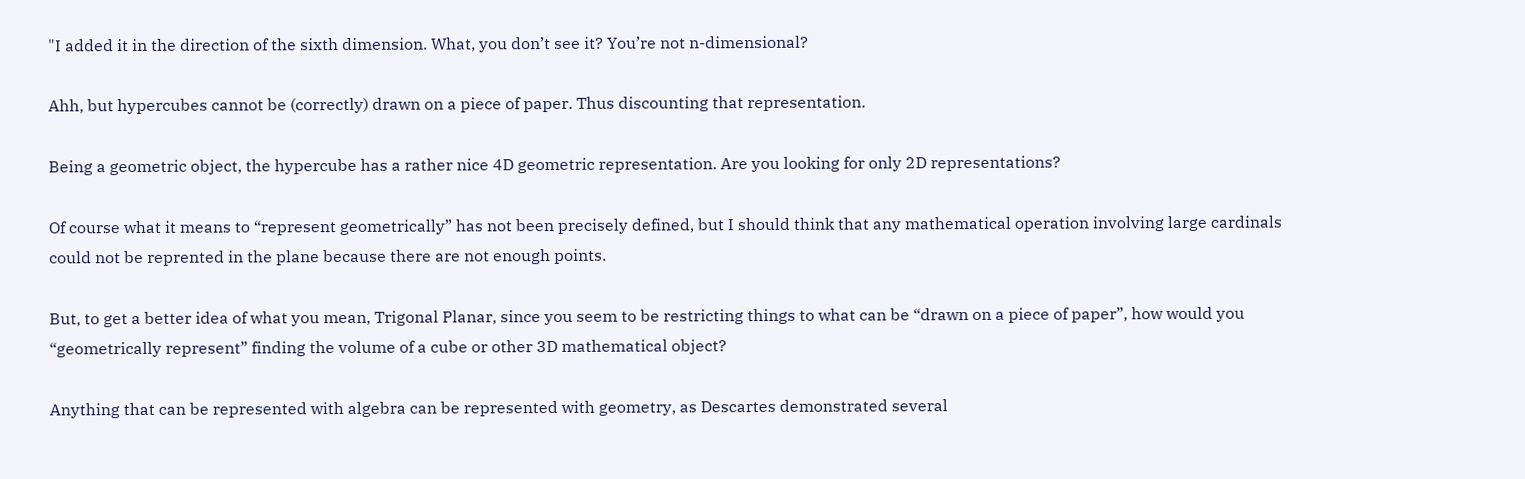"I added it in the direction of the sixth dimension. What, you don’t see it? You’re not n-dimensional?

Ahh, but hypercubes cannot be (correctly) drawn on a piece of paper. Thus discounting that representation.

Being a geometric object, the hypercube has a rather nice 4D geometric representation. Are you looking for only 2D representations?

Of course what it means to “represent geometrically” has not been precisely defined, but I should think that any mathematical operation involving large cardinals could not be reprented in the plane because there are not enough points.

But, to get a better idea of what you mean, Trigonal Planar, since you seem to be restricting things to what can be “drawn on a piece of paper”, how would you “geometrically represent” finding the volume of a cube or other 3D mathematical object?

Anything that can be represented with algebra can be represented with geometry, as Descartes demonstrated several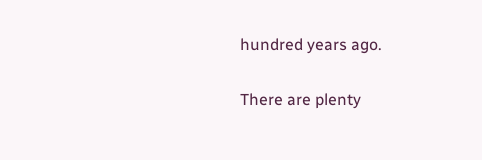hundred years ago.

There are plenty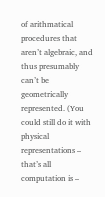of arithmatical procedures that aren’t algebraic, and thus presumably can’t be geometrically represented. (You could still do it with physical representations – that’s all computation is –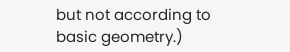but not according to basic geometry.)